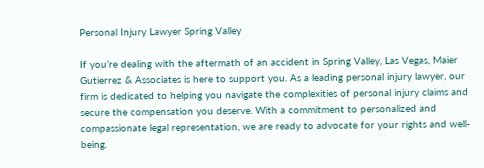Personal Injury Lawyer Spring Valley

If you’re dealing with the aftermath of an accident in Spring Valley, Las Vegas, Maier Gutierrez & Associates is here to support you. As a leading personal injury lawyer, our firm is dedicated to helping you navigate the complexities of personal injury claims and secure the compensation you deserve. With a commitment to personalized and compassionate legal representation, we are ready to advocate for your rights and well-being.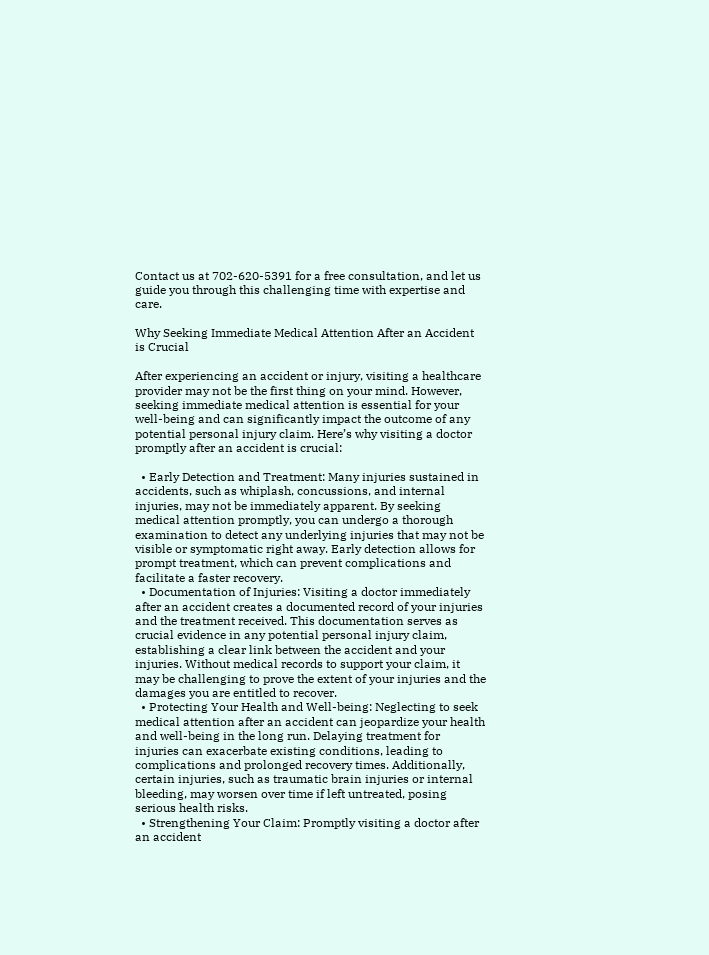Contact us at 702-620-5391 for a free consultation, and let us guide you through this challenging time with expertise and care.

Why Seeking Immediate Medical Attention After an Accident is Crucial

After experiencing an accident or injury, visiting a healthcare provider may not be the first thing on your mind. However, seeking immediate medical attention is essential for your well-being and can significantly impact the outcome of any potential personal injury claim. Here’s why visiting a doctor promptly after an accident is crucial:

  • Early Detection and Treatment: Many injuries sustained in accidents, such as whiplash, concussions, and internal injuries, may not be immediately apparent. By seeking medical attention promptly, you can undergo a thorough examination to detect any underlying injuries that may not be visible or symptomatic right away. Early detection allows for prompt treatment, which can prevent complications and facilitate a faster recovery.
  • Documentation of Injuries: Visiting a doctor immediately after an accident creates a documented record of your injuries and the treatment received. This documentation serves as crucial evidence in any potential personal injury claim, establishing a clear link between the accident and your injuries. Without medical records to support your claim, it may be challenging to prove the extent of your injuries and the damages you are entitled to recover.
  • Protecting Your Health and Well-being: Neglecting to seek medical attention after an accident can jeopardize your health and well-being in the long run. Delaying treatment for injuries can exacerbate existing conditions, leading to complications and prolonged recovery times. Additionally, certain injuries, such as traumatic brain injuries or internal bleeding, may worsen over time if left untreated, posing serious health risks.
  • Strengthening Your Claim: Promptly visiting a doctor after an accident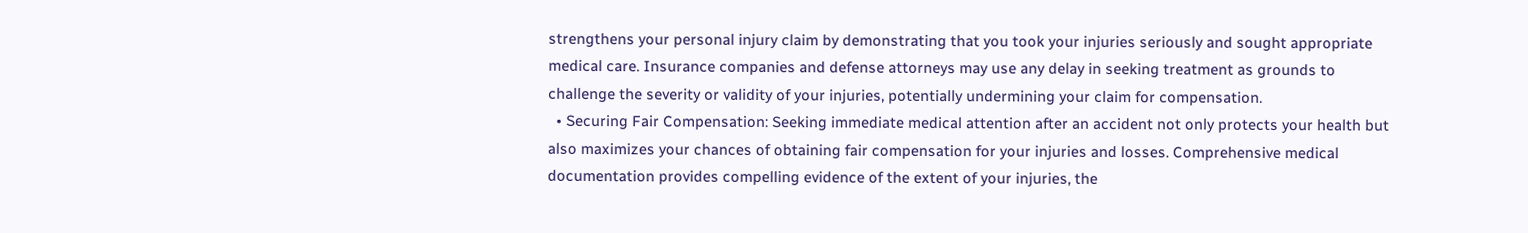strengthens your personal injury claim by demonstrating that you took your injuries seriously and sought appropriate medical care. Insurance companies and defense attorneys may use any delay in seeking treatment as grounds to challenge the severity or validity of your injuries, potentially undermining your claim for compensation.
  • Securing Fair Compensation: Seeking immediate medical attention after an accident not only protects your health but also maximizes your chances of obtaining fair compensation for your injuries and losses. Comprehensive medical documentation provides compelling evidence of the extent of your injuries, the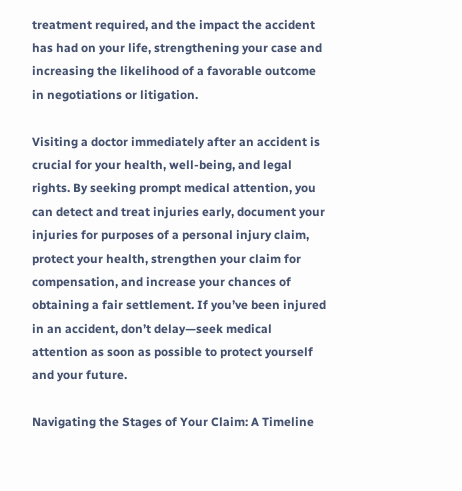treatment required, and the impact the accident has had on your life, strengthening your case and increasing the likelihood of a favorable outcome in negotiations or litigation.

Visiting a doctor immediately after an accident is crucial for your health, well-being, and legal rights. By seeking prompt medical attention, you can detect and treat injuries early, document your injuries for purposes of a personal injury claim, protect your health, strengthen your claim for compensation, and increase your chances of obtaining a fair settlement. If you’ve been injured in an accident, don’t delay—seek medical attention as soon as possible to protect yourself and your future.

Navigating the Stages of Your Claim: A Timeline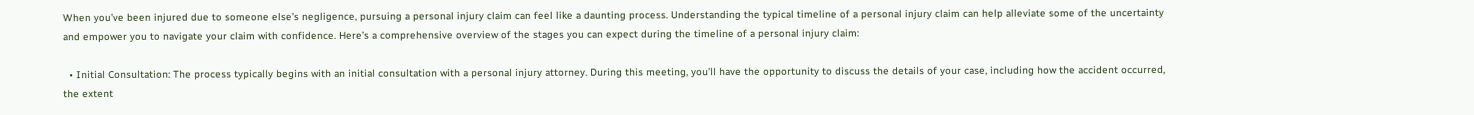When you’ve been injured due to someone else’s negligence, pursuing a personal injury claim can feel like a daunting process. Understanding the typical timeline of a personal injury claim can help alleviate some of the uncertainty and empower you to navigate your claim with confidence. Here’s a comprehensive overview of the stages you can expect during the timeline of a personal injury claim:

  • Initial Consultation: The process typically begins with an initial consultation with a personal injury attorney. During this meeting, you’ll have the opportunity to discuss the details of your case, including how the accident occurred, the extent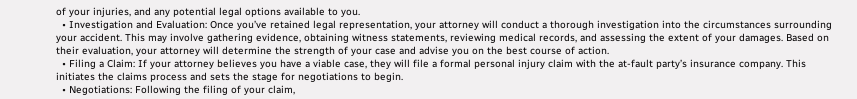of your injuries, and any potential legal options available to you.
  • Investigation and Evaluation: Once you’ve retained legal representation, your attorney will conduct a thorough investigation into the circumstances surrounding your accident. This may involve gathering evidence, obtaining witness statements, reviewing medical records, and assessing the extent of your damages. Based on their evaluation, your attorney will determine the strength of your case and advise you on the best course of action.
  • Filing a Claim: If your attorney believes you have a viable case, they will file a formal personal injury claim with the at-fault party’s insurance company. This initiates the claims process and sets the stage for negotiations to begin.
  • Negotiations: Following the filing of your claim,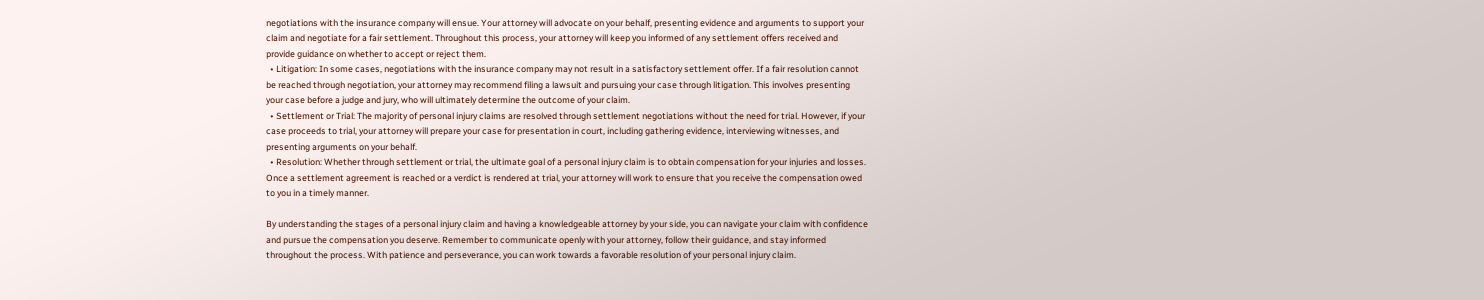negotiations with the insurance company will ensue. Your attorney will advocate on your behalf, presenting evidence and arguments to support your claim and negotiate for a fair settlement. Throughout this process, your attorney will keep you informed of any settlement offers received and provide guidance on whether to accept or reject them.
  • Litigation: In some cases, negotiations with the insurance company may not result in a satisfactory settlement offer. If a fair resolution cannot be reached through negotiation, your attorney may recommend filing a lawsuit and pursuing your case through litigation. This involves presenting your case before a judge and jury, who will ultimately determine the outcome of your claim.
  • Settlement or Trial: The majority of personal injury claims are resolved through settlement negotiations without the need for trial. However, if your case proceeds to trial, your attorney will prepare your case for presentation in court, including gathering evidence, interviewing witnesses, and presenting arguments on your behalf.
  • Resolution: Whether through settlement or trial, the ultimate goal of a personal injury claim is to obtain compensation for your injuries and losses. Once a settlement agreement is reached or a verdict is rendered at trial, your attorney will work to ensure that you receive the compensation owed to you in a timely manner.

By understanding the stages of a personal injury claim and having a knowledgeable attorney by your side, you can navigate your claim with confidence and pursue the compensation you deserve. Remember to communicate openly with your attorney, follow their guidance, and stay informed throughout the process. With patience and perseverance, you can work towards a favorable resolution of your personal injury claim.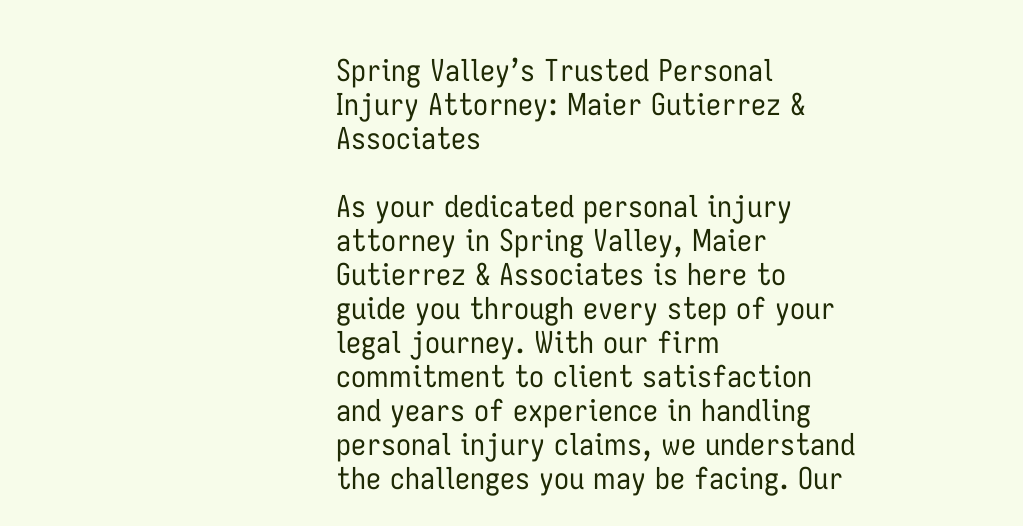Spring Valley’s Trusted Personal Injury Attorney: Maier Gutierrez & Associates

As your dedicated personal injury attorney in Spring Valley, Maier Gutierrez & Associates is here to guide you through every step of your legal journey. With our firm commitment to client satisfaction and years of experience in handling personal injury claims, we understand the challenges you may be facing. Our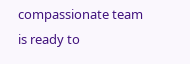compassionate team is ready to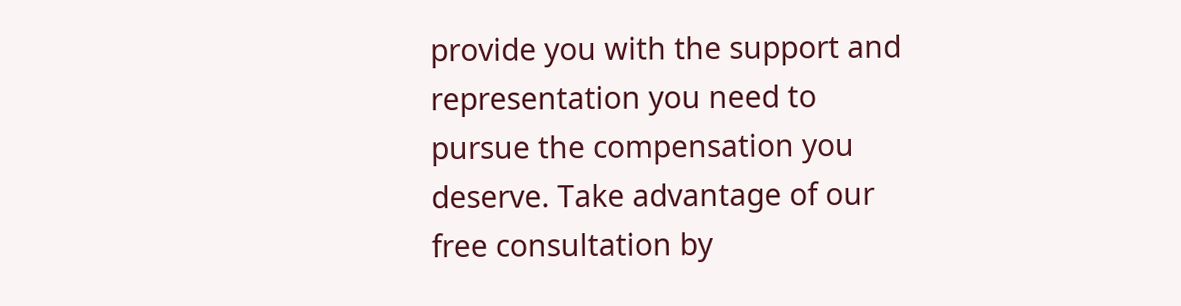provide you with the support and representation you need to pursue the compensation you deserve. Take advantage of our free consultation by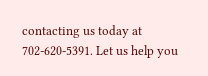contacting us today at 702-620-5391. Let us help you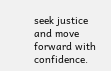seek justice and move forward with confidence.